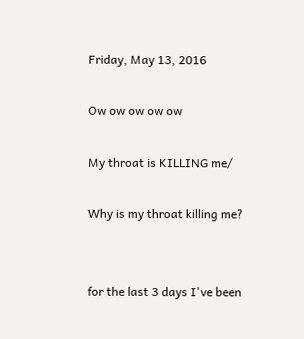Friday, May 13, 2016

Ow ow ow ow ow

My throat is KILLING me/

Why is my throat killing me?


for the last 3 days I've been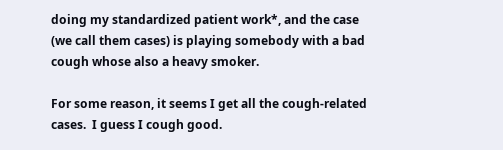doing my standardized patient work*, and the case (we call them cases) is playing somebody with a bad cough whose also a heavy smoker.

For some reason, it seems I get all the cough-related cases.  I guess I cough good.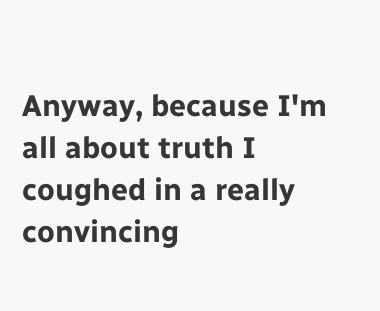Anyway, because I'm all about truth I coughed in a really convincing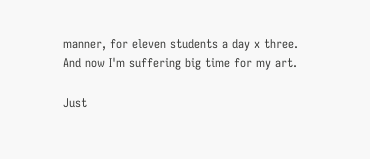manner, for eleven students a day x three.  And now I'm suffering big time for my art.

Just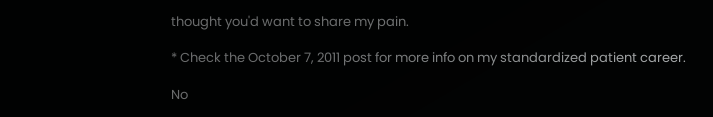thought you'd want to share my pain.

* Check the October 7, 2011 post for more info on my standardized patient career.

No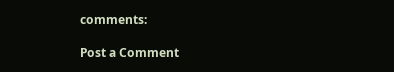comments:

Post a Comment